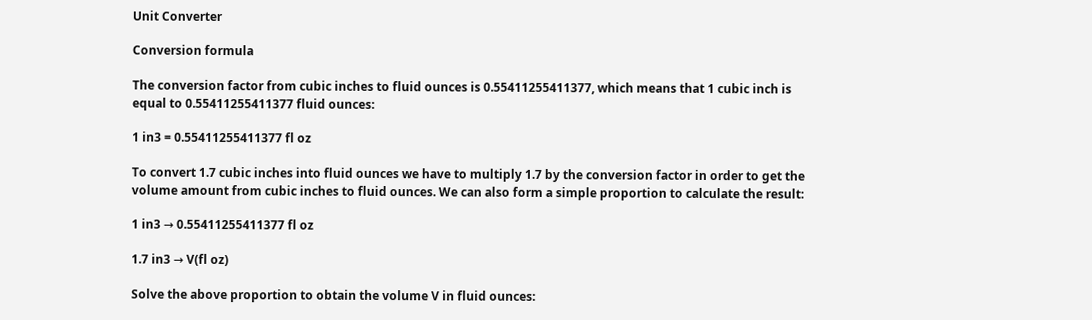Unit Converter

Conversion formula

The conversion factor from cubic inches to fluid ounces is 0.55411255411377, which means that 1 cubic inch is equal to 0.55411255411377 fluid ounces:

1 in3 = 0.55411255411377 fl oz

To convert 1.7 cubic inches into fluid ounces we have to multiply 1.7 by the conversion factor in order to get the volume amount from cubic inches to fluid ounces. We can also form a simple proportion to calculate the result:

1 in3 → 0.55411255411377 fl oz

1.7 in3 → V(fl oz)

Solve the above proportion to obtain the volume V in fluid ounces: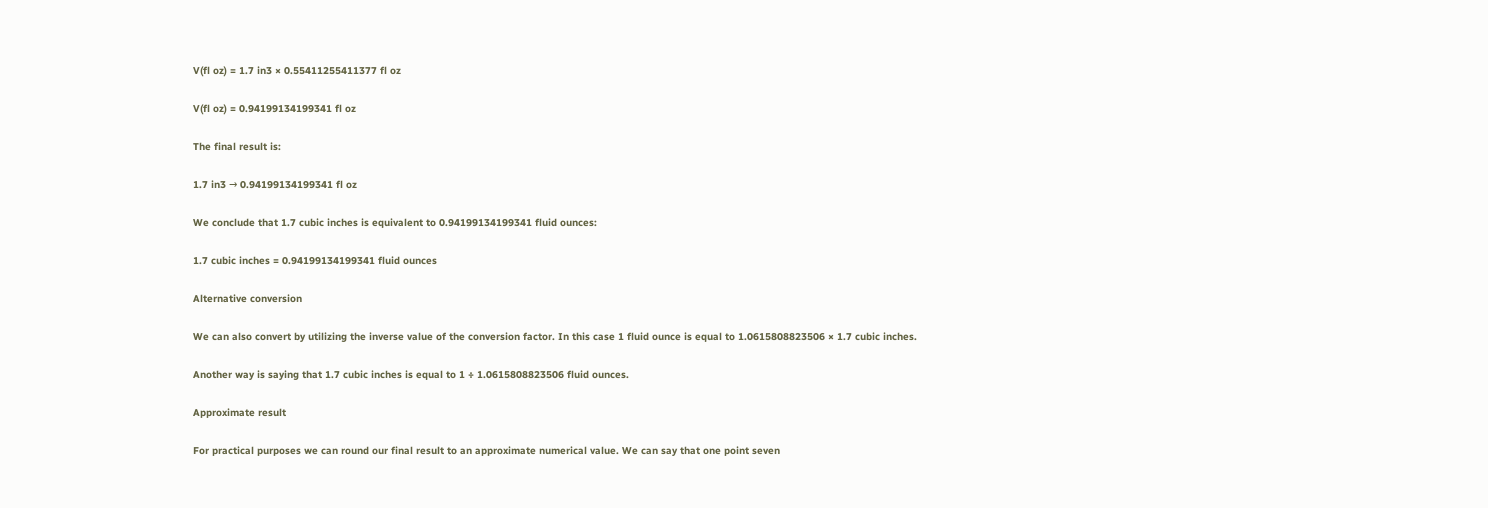V(fl oz) = 1.7 in3 × 0.55411255411377 fl oz

V(fl oz) = 0.94199134199341 fl oz

The final result is:

1.7 in3 → 0.94199134199341 fl oz

We conclude that 1.7 cubic inches is equivalent to 0.94199134199341 fluid ounces:

1.7 cubic inches = 0.94199134199341 fluid ounces

Alternative conversion

We can also convert by utilizing the inverse value of the conversion factor. In this case 1 fluid ounce is equal to 1.0615808823506 × 1.7 cubic inches.

Another way is saying that 1.7 cubic inches is equal to 1 ÷ 1.0615808823506 fluid ounces.

Approximate result

For practical purposes we can round our final result to an approximate numerical value. We can say that one point seven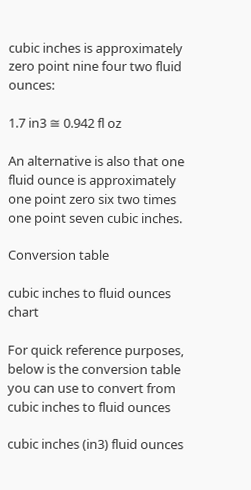cubic inches is approximately zero point nine four two fluid ounces:

1.7 in3 ≅ 0.942 fl oz

An alternative is also that one fluid ounce is approximately one point zero six two times one point seven cubic inches.

Conversion table

cubic inches to fluid ounces chart

For quick reference purposes, below is the conversion table you can use to convert from cubic inches to fluid ounces

cubic inches (in3) fluid ounces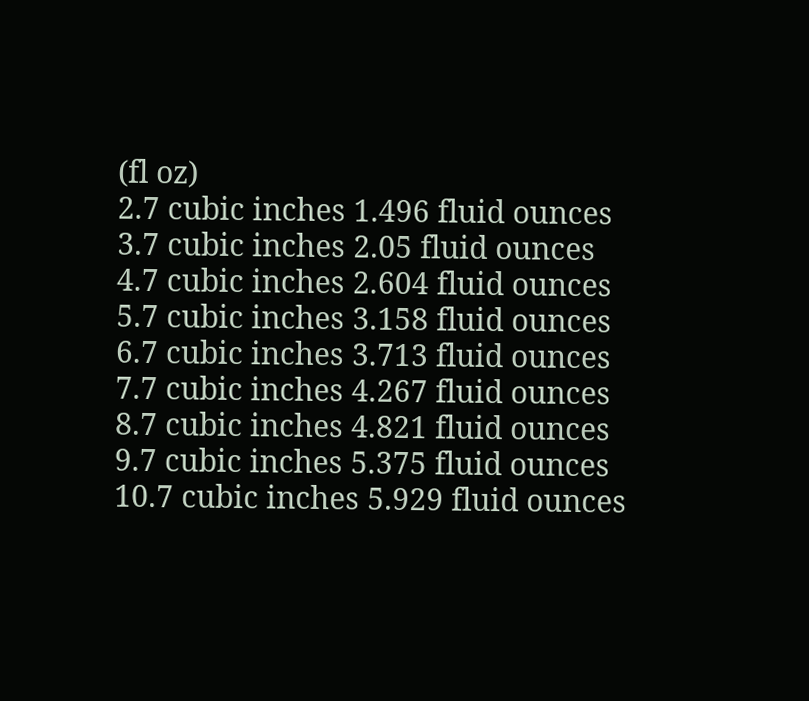(fl oz)
2.7 cubic inches 1.496 fluid ounces
3.7 cubic inches 2.05 fluid ounces
4.7 cubic inches 2.604 fluid ounces
5.7 cubic inches 3.158 fluid ounces
6.7 cubic inches 3.713 fluid ounces
7.7 cubic inches 4.267 fluid ounces
8.7 cubic inches 4.821 fluid ounces
9.7 cubic inches 5.375 fluid ounces
10.7 cubic inches 5.929 fluid ounces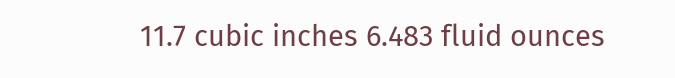11.7 cubic inches 6.483 fluid ounces